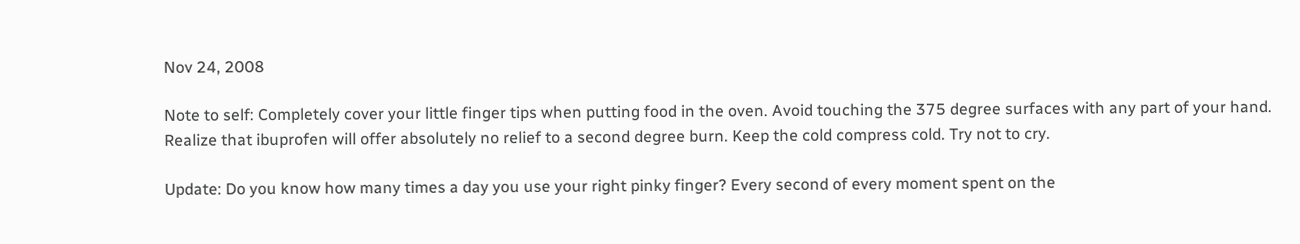Nov 24, 2008

Note to self: Completely cover your little finger tips when putting food in the oven. Avoid touching the 375 degree surfaces with any part of your hand. Realize that ibuprofen will offer absolutely no relief to a second degree burn. Keep the cold compress cold. Try not to cry.

Update: Do you know how many times a day you use your right pinky finger? Every second of every moment spent on the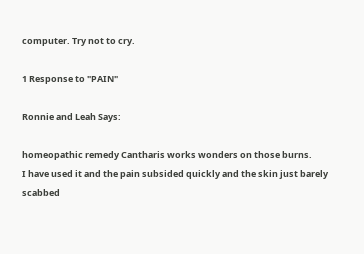computer. Try not to cry.

1 Response to "PAIN"

Ronnie and Leah Says:

homeopathic remedy Cantharis works wonders on those burns.
I have used it and the pain subsided quickly and the skin just barely scabbed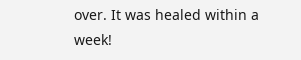over. It was healed within a week!